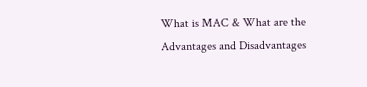What is MAC & What are the Advantages and Disadvantages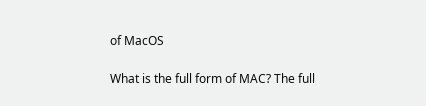of MacOS

What is the full form of MAC? The full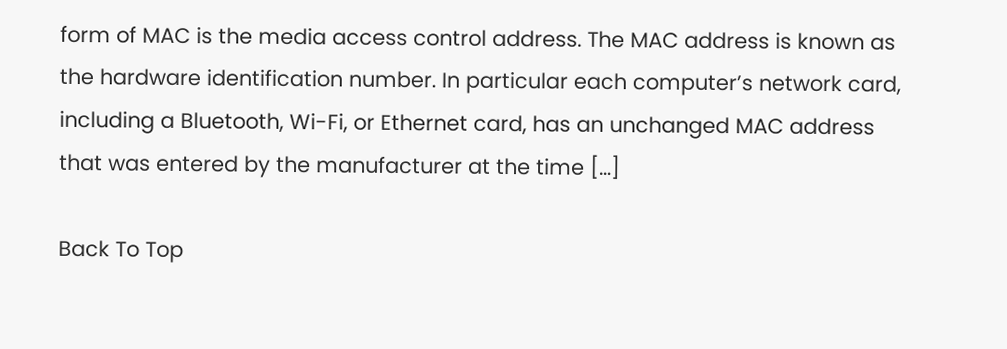form of MAC is the media access control address. The MAC address is known as the hardware identification number. In particular each computer’s network card, including a Bluetooth, Wi-Fi, or Ethernet card, has an unchanged MAC address that was entered by the manufacturer at the time […]

Back To Top